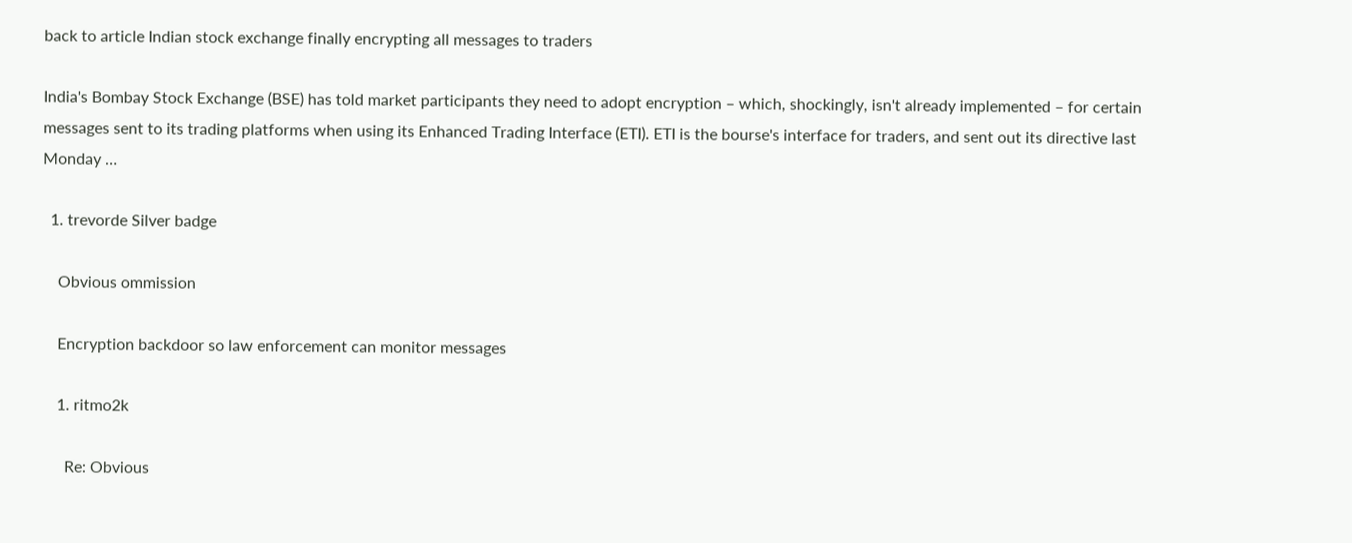back to article Indian stock exchange finally encrypting all messages to traders

India's Bombay Stock Exchange (BSE) has told market participants they need to adopt encryption – which, shockingly, isn't already implemented – for certain messages sent to its trading platforms when using its Enhanced Trading Interface (ETI). ETI is the bourse's interface for traders, and sent out its directive last Monday …

  1. trevorde Silver badge

    Obvious ommission

    Encryption backdoor so law enforcement can monitor messages

    1. ritmo2k

      Re: Obvious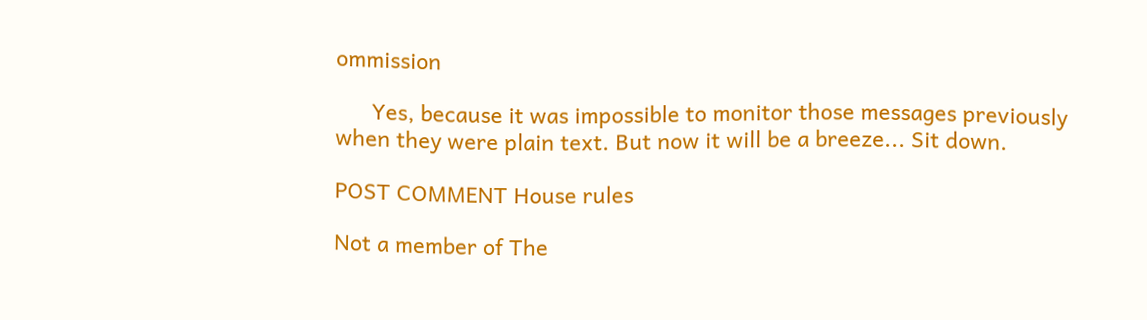ommission

      Yes, because it was impossible to monitor those messages previously when they were plain text. But now it will be a breeze... Sit down.

POST COMMENT House rules

Not a member of The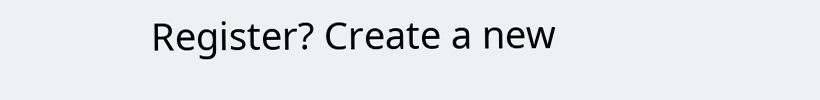Register? Create a new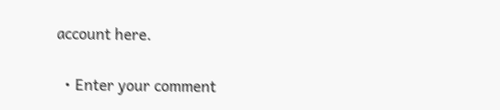account here.

  • Enter your comment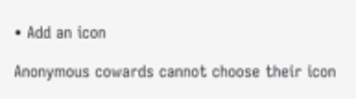• Add an icon

Anonymous cowards cannot choose their icon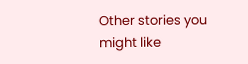Other stories you might like